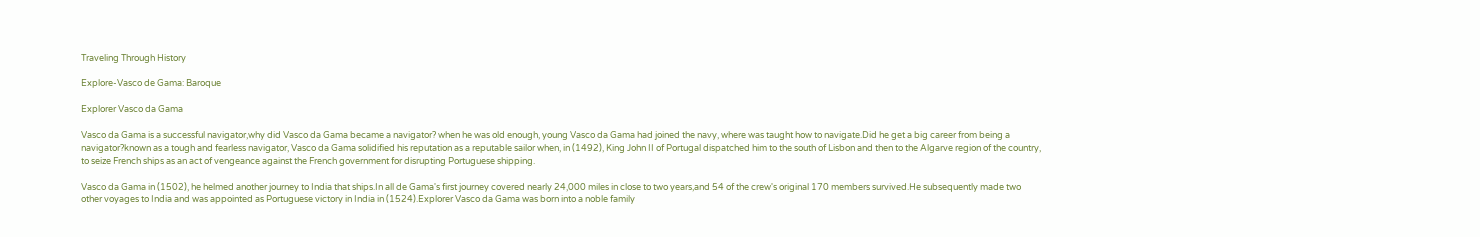Traveling Through History

Explore-Vasco de Gama: Baroque

Explorer Vasco da Gama

Vasco da Gama is a successful navigator,why did Vasco da Gama became a navigator? when he was old enough, young Vasco da Gama had joined the navy, where was taught how to navigate.Did he get a big career from being a navigator?known as a tough and fearless navigator, Vasco da Gama solidified his reputation as a reputable sailor when, in (1492), King John II of Portugal dispatched him to the south of Lisbon and then to the Algarve region of the country, to seize French ships as an act of vengeance against the French government for disrupting Portuguese shipping.

Vasco da Gama in (1502), he helmed another journey to India that ships.In all de Gama's first journey covered nearly 24,000 miles in close to two years,and 54 of the crew's original 170 members survived.He subsequently made two other voyages to India and was appointed as Portuguese victory in India in (1524).Explorer Vasco da Gama was born into a noble family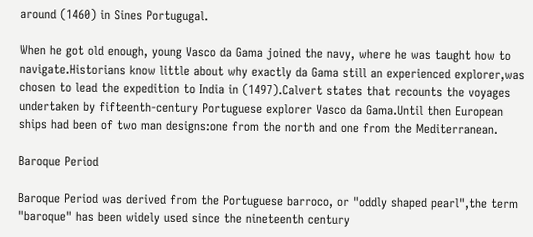around (1460) in Sines Portugugal.

When he got old enough, young Vasco da Gama joined the navy, where he was taught how to navigate.Historians know little about why exactly da Gama still an experienced explorer,was chosen to lead the expedition to India in (1497).Calvert states that recounts the voyages undertaken by fifteenth-century Portuguese explorer Vasco da Gama.Until then European ships had been of two man designs:one from the north and one from the Mediterranean.

Baroque Period

Baroque Period was derived from the Portuguese barroco, or "oddly shaped pearl",the term "baroque" has been widely used since the nineteenth century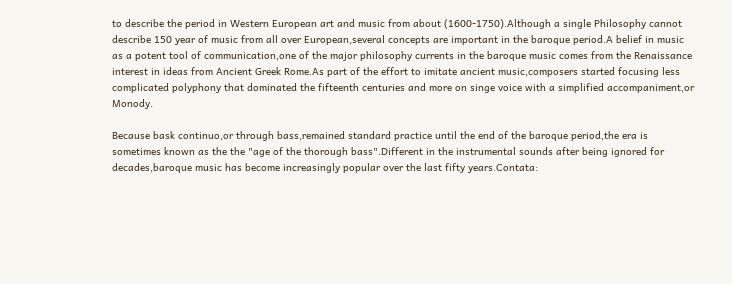to describe the period in Western European art and music from about (1600-1750).Although a single Philosophy cannot describe 150 year of music from all over European,several concepts are important in the baroque period.A belief in music as a potent tool of communication,one of the major philosophy currents in the baroque music comes from the Renaissance interest in ideas from Ancient Greek Rome.As part of the effort to imitate ancient music,composers started focusing less complicated polyphony that dominated the fifteenth centuries and more on singe voice with a simplified accompaniment,or Monody.

Because bask continuo,or through bass,remained standard practice until the end of the baroque period,the era is sometimes known as the the "age of the thorough bass".Different in the instrumental sounds after being ignored for decades,baroque music has become increasingly popular over the last fifty years.Contata: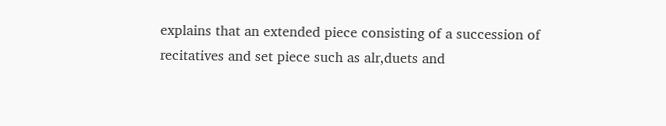explains that an extended piece consisting of a succession of recitatives and set piece such as alr,duets and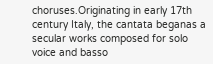choruses.Originating in early 17th century Italy, the cantata beganas a secular works composed for solo voice and basso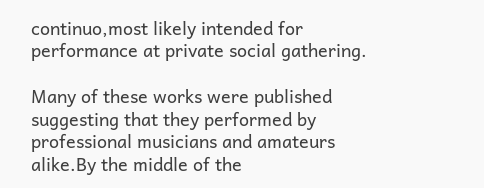continuo,most likely intended for performance at private social gathering.

Many of these works were published suggesting that they performed by professional musicians and amateurs alike.By the middle of the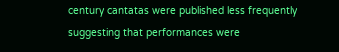century cantatas were published less frequently suggesting that performances were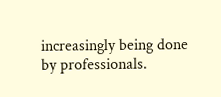increasingly being done by professionals.